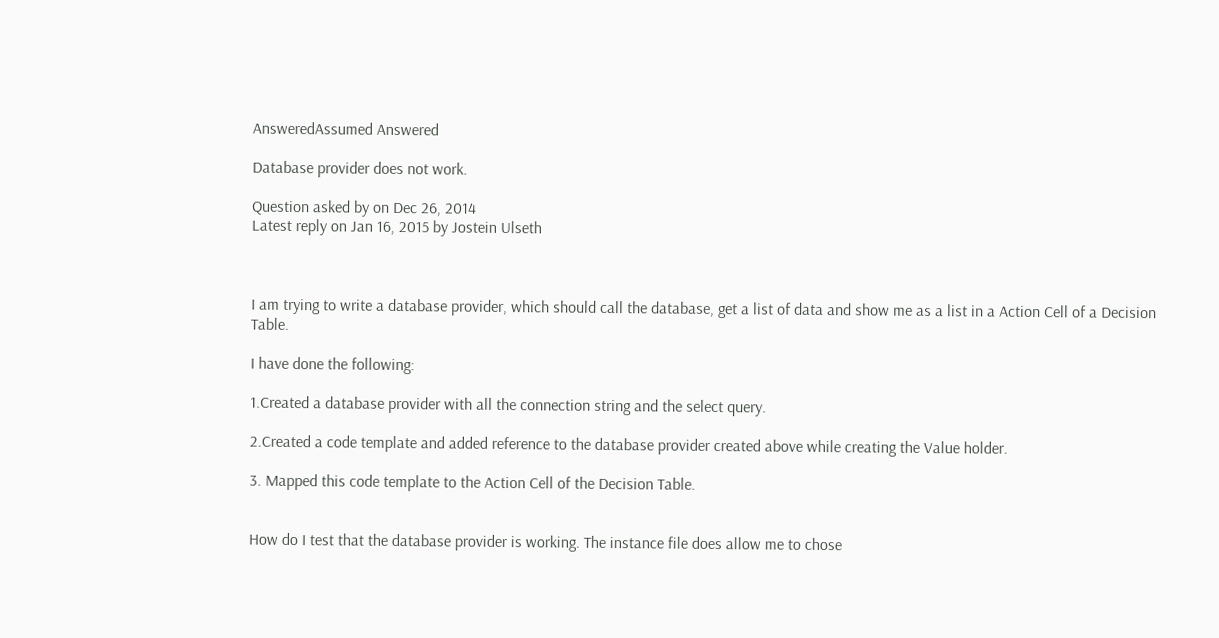AnsweredAssumed Answered

Database provider does not work.

Question asked by on Dec 26, 2014
Latest reply on Jan 16, 2015 by Jostein Ulseth



I am trying to write a database provider, which should call the database, get a list of data and show me as a list in a Action Cell of a Decision Table.

I have done the following:

1.Created a database provider with all the connection string and the select query.

2.Created a code template and added reference to the database provider created above while creating the Value holder.

3. Mapped this code template to the Action Cell of the Decision Table.


How do I test that the database provider is working. The instance file does allow me to chose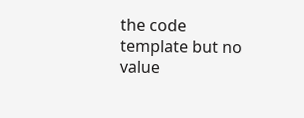the code template but no value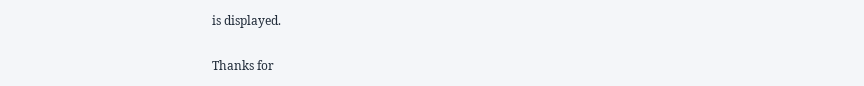is displayed.


Thanks for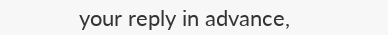your reply in advance,